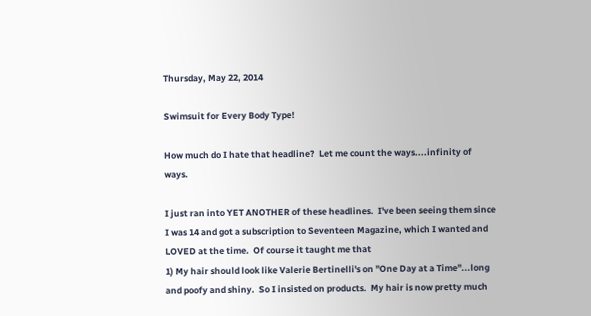Thursday, May 22, 2014

Swimsuit for Every Body Type!

How much do I hate that headline?  Let me count the ways....infinity of ways.

I just ran into YET ANOTHER of these headlines.  I've been seeing them since I was 14 and got a subscription to Seventeen Magazine, which I wanted and LOVED at the time.  Of course it taught me that
1) My hair should look like Valerie Bertinelli's on "One Day at a Time"...long and poofy and shiny.  So I insisted on products.  My hair is now pretty much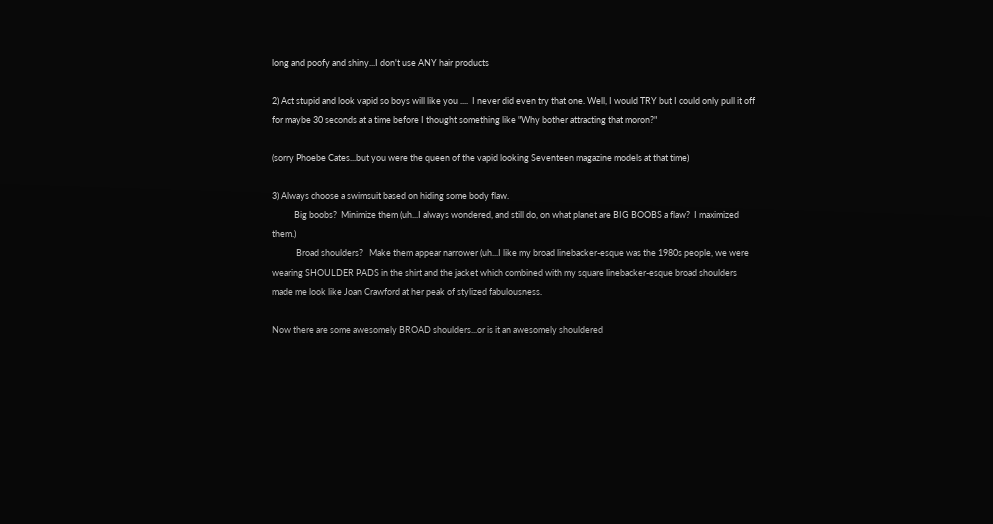long and poofy and shiny...I don't use ANY hair products

2) Act stupid and look vapid so boys will like you ....  I never did even try that one. Well, I would TRY but I could only pull it off for maybe 30 seconds at a time before I thought something like "Why bother attracting that moron?"

(sorry Phoebe Cates...but you were the queen of the vapid looking Seventeen magazine models at that time)

3) Always choose a swimsuit based on hiding some body flaw.
           Big boobs?  Minimize them (uh...I always wondered, and still do, on what planet are BIG BOOBS a flaw?  I maximized them.)
            Broad shoulders?   Make them appear narrower (uh...I like my broad linebacker-esque was the 1980s people, we were wearing SHOULDER PADS in the shirt and the jacket which combined with my square linebacker-esque broad shoulders made me look like Joan Crawford at her peak of stylized fabulousness.

Now there are some awesomely BROAD shoulders...or is it an awesomely shouldered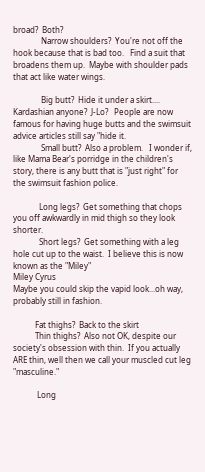broad?  Both?
              Narrow shoulders?  You're not off the hook because that is bad too.   Find a suit that broadens them up.  Maybe with shoulder pads that act like water wings.

              Big butt?  Hide it under a skirt....  Kardashian anyone?  J-Lo?   People are now famous for having huge butts and the swimsuit advice articles still say "hide it.
              Small butt?  Also a problem.   I wonder if, like Mama Bear's porridge in the children's story, there is any butt that is "just right" for the swimsuit fashion police.

             Long legs?  Get something that chops you off awkwardly in mid thigh so they look shorter.
             Short legs?  Get something with a leg hole cut up to the waist.  I believe this is now known as the "Miley"
Miley Cyrus
Maybe you could skip the vapid look...oh way, probably still in fashion.

           Fat thighs?  Back to the skirt
           Thin thighs?  Also not OK, despite our society's obsession with thin.  If you actually ARE thin, well then we call your muscled cut leg "masculine."

            Long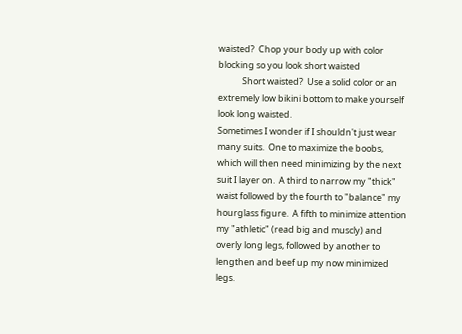waisted?  Chop your body up with color blocking so you look short waisted
            Short waisted?  Use a solid color or an extremely low bikini bottom to make yourself look long waisted.
Sometimes I wonder if I shouldn't just wear many suits.  One to maximize the boobs, which will then need minimizing by the next suit I layer on.  A third to narrow my "thick" waist followed by the fourth to "balance" my hourglass figure.  A fifth to minimize attention my "athletic" (read big and muscly) and overly long legs, followed by another to lengthen and beef up my now minimized legs.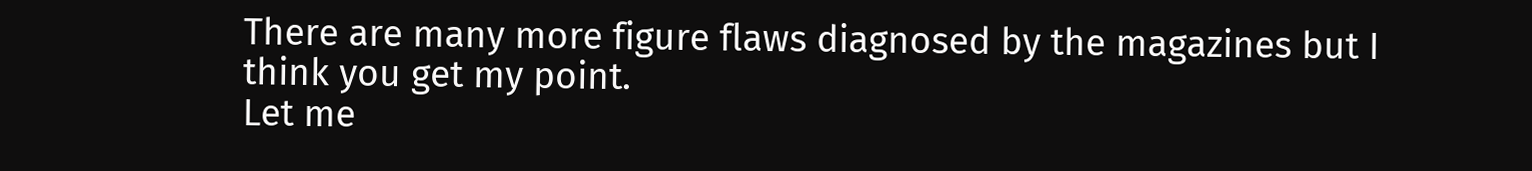There are many more figure flaws diagnosed by the magazines but I think you get my point.
Let me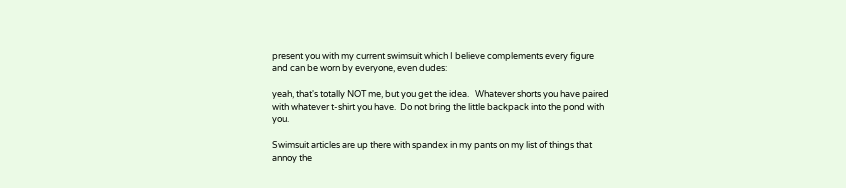present you with my current swimsuit which I believe complements every figure and can be worn by everyone, even dudes:

yeah, that's totally NOT me, but you get the idea.   Whatever shorts you have paired with whatever t-shirt you have.  Do not bring the little backpack into the pond with you.

Swimsuit articles are up there with spandex in my pants on my list of things that annoy the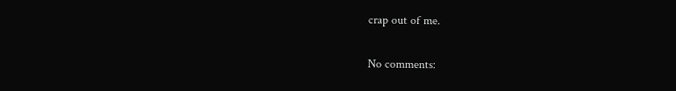crap out of me.

No comments: